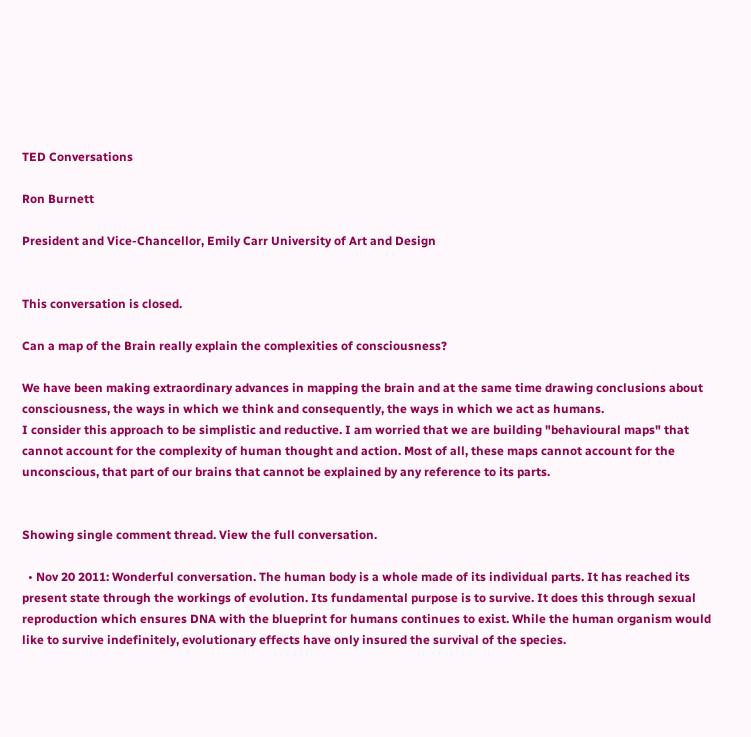TED Conversations

Ron Burnett

President and Vice-Chancellor, Emily Carr University of Art and Design


This conversation is closed.

Can a map of the Brain really explain the complexities of consciousness?

We have been making extraordinary advances in mapping the brain and at the same time drawing conclusions about consciousness, the ways in which we think and consequently, the ways in which we act as humans.
I consider this approach to be simplistic and reductive. I am worried that we are building "behavioural maps" that cannot account for the complexity of human thought and action. Most of all, these maps cannot account for the unconscious, that part of our brains that cannot be explained by any reference to its parts.


Showing single comment thread. View the full conversation.

  • Nov 20 2011: Wonderful conversation. The human body is a whole made of its individual parts. It has reached its present state through the workings of evolution. Its fundamental purpose is to survive. It does this through sexual reproduction which ensures DNA with the blueprint for humans continues to exist. While the human organism would like to survive indefinitely, evolutionary effects have only insured the survival of the species.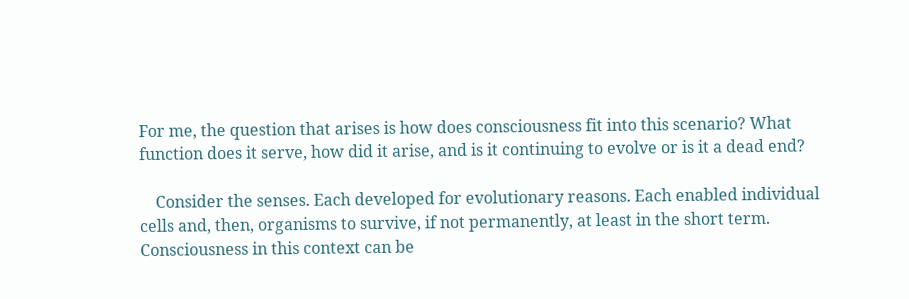For me, the question that arises is how does consciousness fit into this scenario? What function does it serve, how did it arise, and is it continuing to evolve or is it a dead end?

    Consider the senses. Each developed for evolutionary reasons. Each enabled individual cells and, then, organisms to survive, if not permanently, at least in the short term. Consciousness in this context can be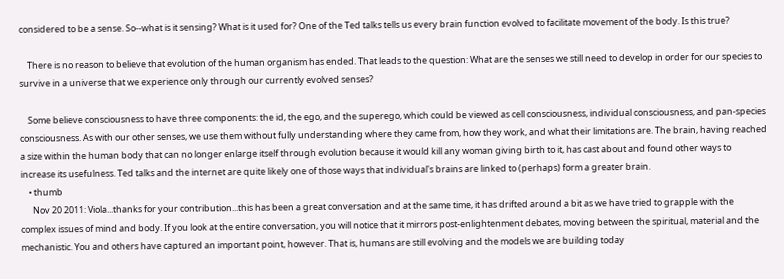considered to be a sense. So--what is it sensing? What is it used for? One of the Ted talks tells us every brain function evolved to facilitate movement of the body. Is this true?

    There is no reason to believe that evolution of the human organism has ended. That leads to the question: What are the senses we still need to develop in order for our species to survive in a universe that we experience only through our currently evolved senses?

    Some believe consciousness to have three components: the id, the ego, and the superego, which could be viewed as cell consciousness, individual consciousness, and pan-species consciousness. As with our other senses, we use them without fully understanding where they came from, how they work, and what their limitations are. The brain, having reached a size within the human body that can no longer enlarge itself through evolution because it would kill any woman giving birth to it, has cast about and found other ways to increase its usefulness. Ted talks and the internet are quite likely one of those ways that individual's brains are linked to (perhaps) form a greater brain.
    • thumb
      Nov 20 2011: Viola...thanks for your contribution...this has been a great conversation and at the same time, it has drifted around a bit as we have tried to grapple with the complex issues of mind and body. If you look at the entire conversation, you will notice that it mirrors post-enlightenment debates, moving between the spiritual, material and the mechanistic. You and others have captured an important point, however. That is, humans are still evolving and the models we are building today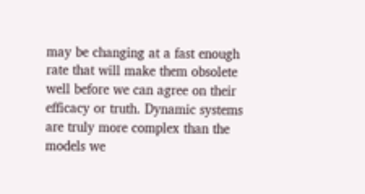may be changing at a fast enough rate that will make them obsolete well before we can agree on their efficacy or truth. Dynamic systems are truly more complex than the models we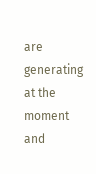are generating at the moment and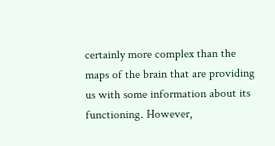certainly more complex than the maps of the brain that are providing us with some information about its functioning. However,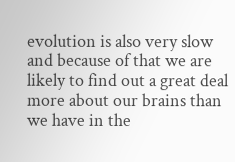evolution is also very slow and because of that we are likely to find out a great deal more about our brains than we have in the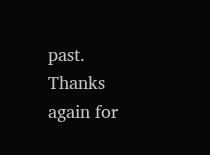past. Thanks again for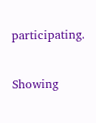participating.

Showing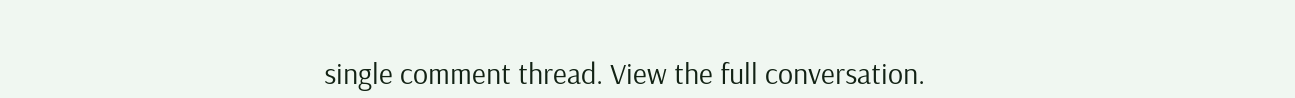single comment thread. View the full conversation.